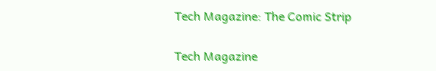Tech Magazine: The Comic Strip

Tech Magazine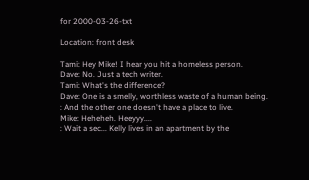for 2000-03-26-txt

Location: front desk

Tami: Hey Mike! I hear you hit a homeless person.
Dave: No. Just a tech writer.
Tami: What's the difference?
Dave: One is a smelly, worthless waste of a human being.
: And the other one doesn't have a place to live.
Mike: Heheheh. Heeyyy....
: Wait a sec... Kelly lives in an apartment by the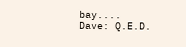bay....
Dave: Q.E.D.